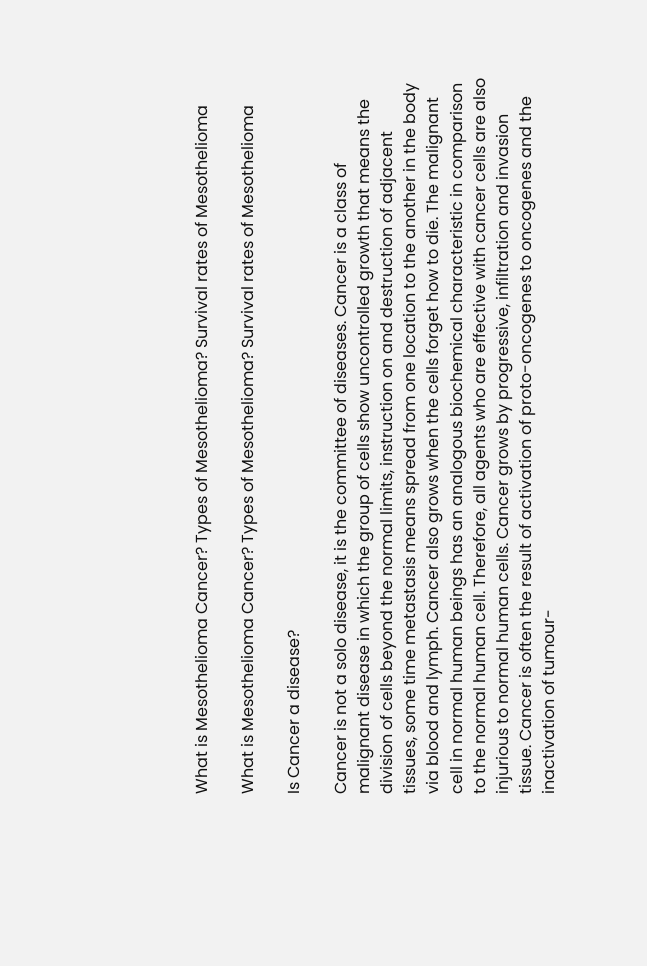What is Mesothelioma Cancer? Types of Mesothelioma? Survival rates of Mesothelioma

What is Mesothelioma Cancer? Types of Mesothelioma? Survival rates of Mesothelioma

Is Cancer a disease?

Cancer is not a solo disease, it is the committee of diseases. Cancer is a class of malignant disease in which the group of cells show uncontrolled growth that means the division of cells beyond the normal limits, instruction on and destruction of adjacent tissues, some time metastasis means spread from one location to the another in the body via blood and lymph. Cancer also grows when the cells forget how to die. The malignant cell in normal human beings has an analogous biochemical characteristic in comparison to the normal human cell. Therefore, all agents who are effective with cancer cells are also injurious to normal human cells. Cancer grows by progressive, infiltration and invasion tissue. Cancer is often the result of activation of proto-oncogenes to oncogenes and the inactivation of tumour-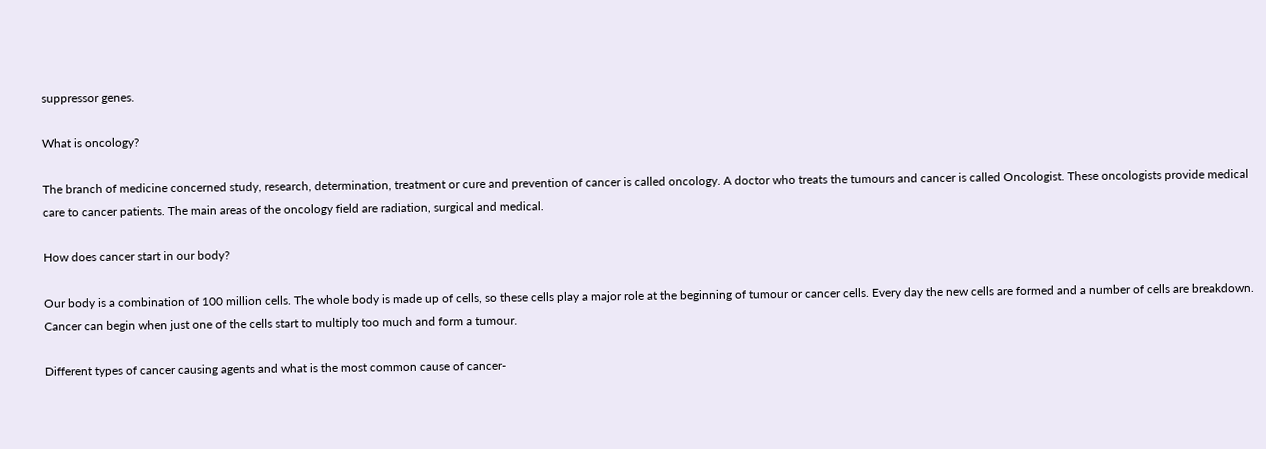suppressor genes.

What is oncology?

The branch of medicine concerned study, research, determination, treatment or cure and prevention of cancer is called oncology. A doctor who treats the tumours and cancer is called Oncologist. These oncologists provide medical care to cancer patients. The main areas of the oncology field are radiation, surgical and medical.

How does cancer start in our body?

Our body is a combination of 100 million cells. The whole body is made up of cells, so these cells play a major role at the beginning of tumour or cancer cells. Every day the new cells are formed and a number of cells are breakdown. Cancer can begin when just one of the cells start to multiply too much and form a tumour.

Different types of cancer causing agents and what is the most common cause of cancer-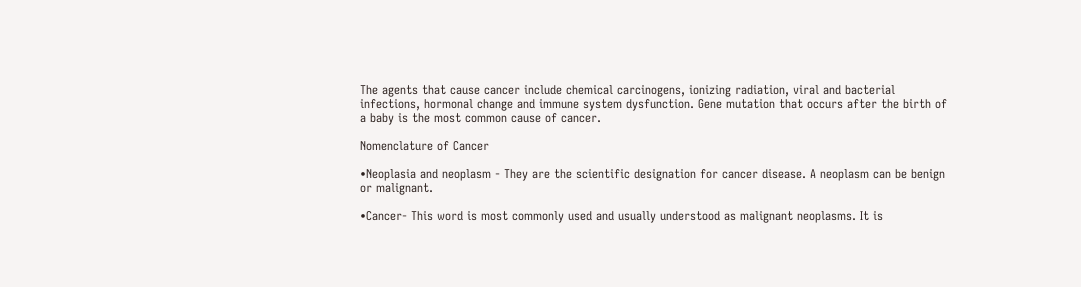The agents that cause cancer include chemical carcinogens, ionizing radiation, viral and bacterial infections, hormonal change and immune system dysfunction. Gene mutation that occurs after the birth of a baby is the most common cause of cancer.

Nomenclature of Cancer

•Neoplasia and neoplasm - They are the scientific designation for cancer disease. A neoplasm can be benign or malignant.

•Cancer- This word is most commonly used and usually understood as malignant neoplasms. It is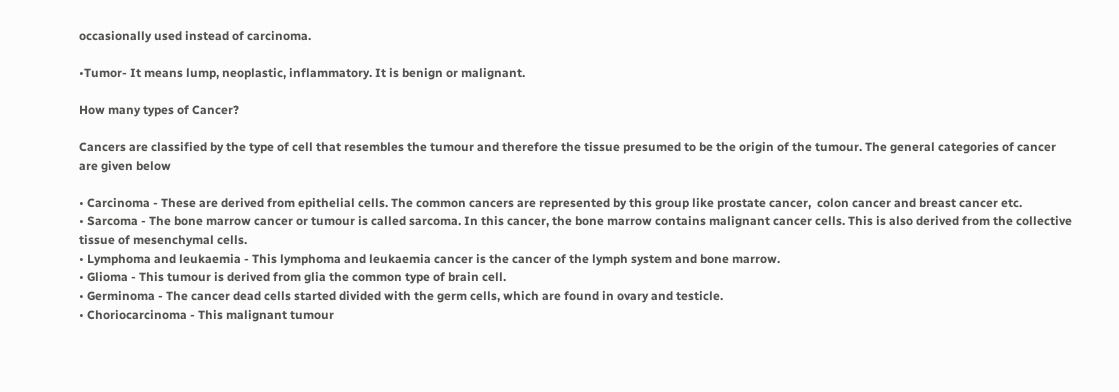occasionally used instead of carcinoma.

•Tumor- It means lump, neoplastic, inflammatory. It is benign or malignant.

How many types of Cancer?

Cancers are classified by the type of cell that resembles the tumour and therefore the tissue presumed to be the origin of the tumour. The general categories of cancer are given below

• Carcinoma - These are derived from epithelial cells. The common cancers are represented by this group like prostate cancer,  colon cancer and breast cancer etc.
• Sarcoma - The bone marrow cancer or tumour is called sarcoma. In this cancer, the bone marrow contains malignant cancer cells. This is also derived from the collective tissue of mesenchymal cells.
• Lymphoma and leukaemia - This lymphoma and leukaemia cancer is the cancer of the lymph system and bone marrow.
• Glioma - This tumour is derived from glia the common type of brain cell.
• Germinoma - The cancer dead cells started divided with the germ cells, which are found in ovary and testicle.
• Choriocarcinoma - This malignant tumour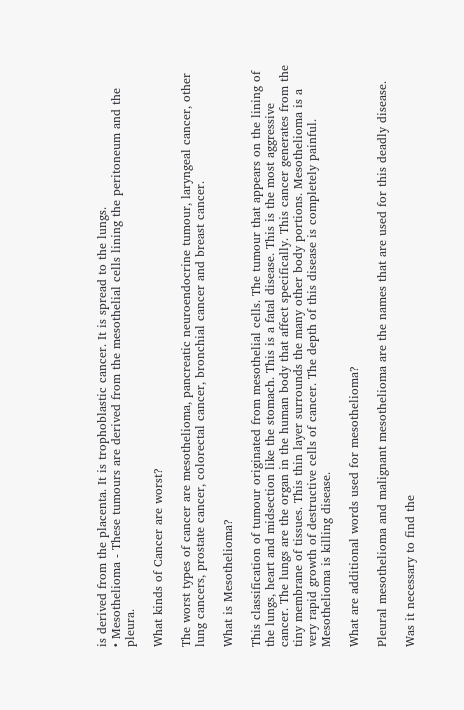is derived from the placenta. It is trophoblastic cancer. It is spread to the lungs.
• Mesothelioma - These tumours are derived from the mesothelial cells lining the peritoneum and the pleura.

What kinds of Cancer are worst?

The worst types of cancer are mesothelioma, pancreatic neuroendocrine tumour, laryngeal cancer, other lung cancers, prostate cancer, colorectal cancer, bronchial cancer and breast cancer.

What is Mesothelioma?

This classification of tumour originated from mesothelial cells. The tumour that appears on the lining of the lungs, heart and midsection like the stomach. This is a fatal disease. This is the most aggressive cancer. The lungs are the organ in the human body that affect specifically. This cancer generates from the tiny membrane of tissues. This thin layer surrounds the many other body portions. Mesothelioma is a very rapid growth of destructive cells of cancer. The depth of this disease is completely painful. Mesothelioma is killing disease.

What are additional words used for mesothelioma?

Pleural mesothelioma and malignant mesothelioma are the names that are used for this deadly disease.

Was it necessary to find the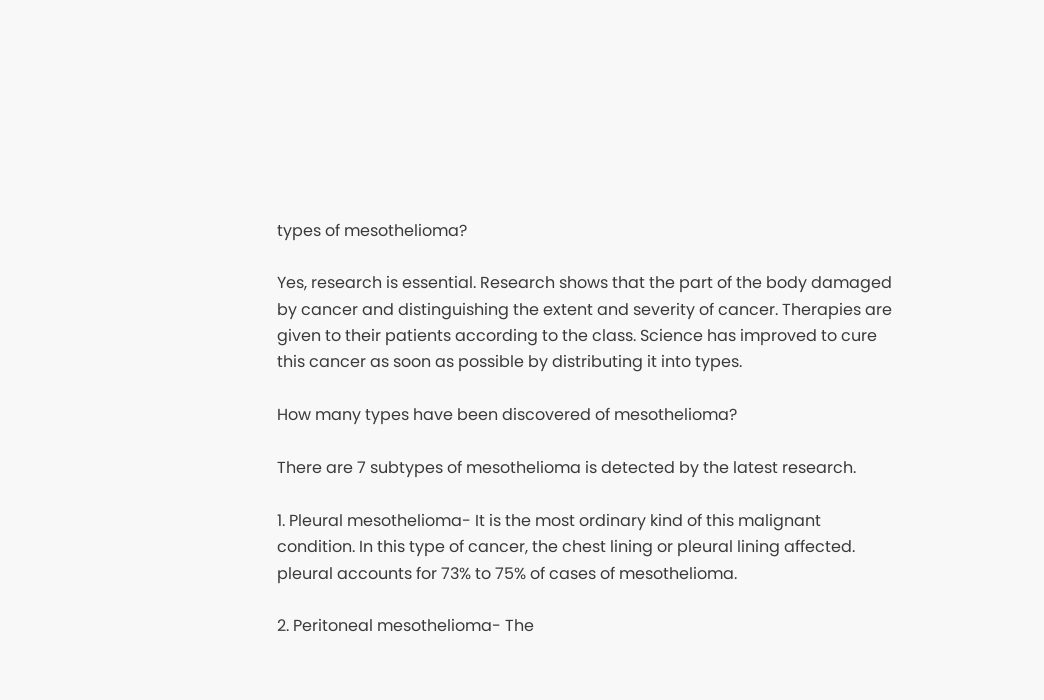types of mesothelioma?

Yes, research is essential. Research shows that the part of the body damaged by cancer and distinguishing the extent and severity of cancer. Therapies are given to their patients according to the class. Science has improved to cure this cancer as soon as possible by distributing it into types.

How many types have been discovered of mesothelioma?

There are 7 subtypes of mesothelioma is detected by the latest research.

1. Pleural mesothelioma- It is the most ordinary kind of this malignant condition. In this type of cancer, the chest lining or pleural lining affected. pleural accounts for 73% to 75% of cases of mesothelioma.

2. Peritoneal mesothelioma- The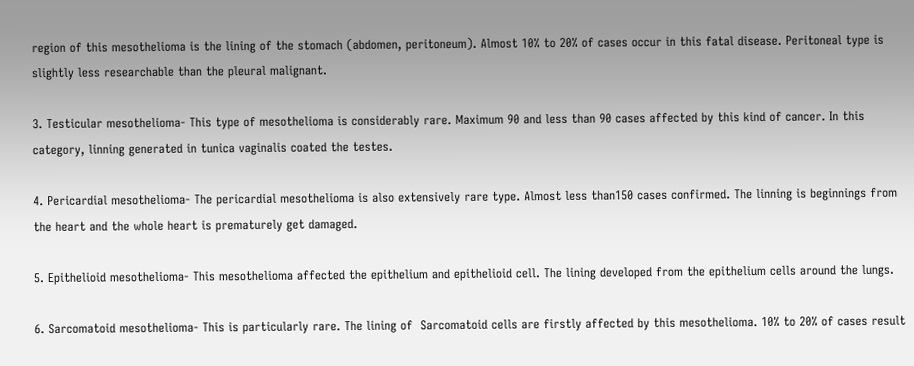region of this mesothelioma is the lining of the stomach (abdomen, peritoneum). Almost 10% to 20% of cases occur in this fatal disease. Peritoneal type is slightly less researchable than the pleural malignant.

3. Testicular mesothelioma- This type of mesothelioma is considerably rare. Maximum 90 and less than 90 cases affected by this kind of cancer. In this category, linning generated in tunica vaginalis coated the testes.

4. Pericardial mesothelioma- The pericardial mesothelioma is also extensively rare type. Almost less than150 cases confirmed. The linning is beginnings from the heart and the whole heart is prematurely get damaged.

5. Epithelioid mesothelioma- This mesothelioma affected the epithelium and epithelioid cell. The lining developed from the epithelium cells around the lungs.

6. Sarcomatoid mesothelioma- This is particularly rare. The lining of  Sarcomatoid cells are firstly affected by this mesothelioma. 10% to 20% of cases result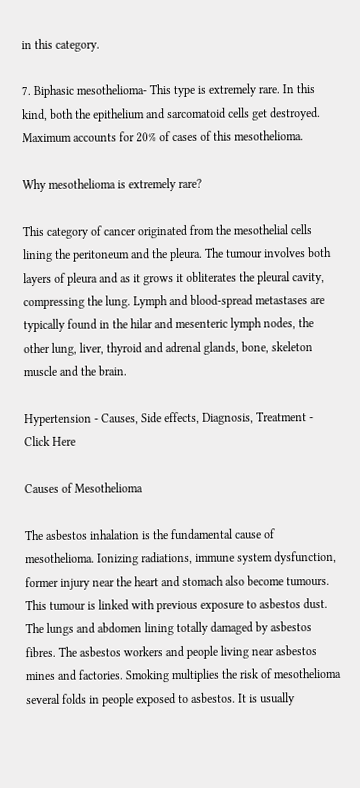in this category.

7. Biphasic mesothelioma- This type is extremely rare. In this kind, both the epithelium and sarcomatoid cells get destroyed. Maximum accounts for 20% of cases of this mesothelioma.

Why mesothelioma is extremely rare?

This category of cancer originated from the mesothelial cells lining the peritoneum and the pleura. The tumour involves both layers of pleura and as it grows it obliterates the pleural cavity, compressing the lung. Lymph and blood-spread metastases are typically found in the hilar and mesenteric lymph nodes, the other lung, liver, thyroid and adrenal glands, bone, skeleton muscle and the brain.

Hypertension - Causes, Side effects, Diagnosis, Treatment - Click Here

Causes of Mesothelioma

The asbestos inhalation is the fundamental cause of mesothelioma. Ionizing radiations, immune system dysfunction, former injury near the heart and stomach also become tumours. This tumour is linked with previous exposure to asbestos dust. The lungs and abdomen lining totally damaged by asbestos fibres. The asbestos workers and people living near asbestos mines and factories. Smoking multiplies the risk of mesothelioma several folds in people exposed to asbestos. It is usually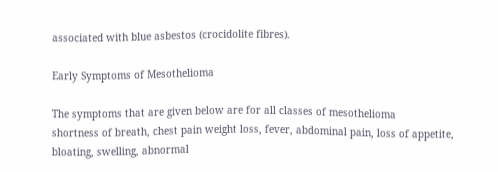associated with blue asbestos (crocidolite fibres).

Early Symptoms of Mesothelioma

The symptoms that are given below are for all classes of mesothelioma
shortness of breath, chest pain weight loss, fever, abdominal pain, loss of appetite, bloating, swelling, abnormal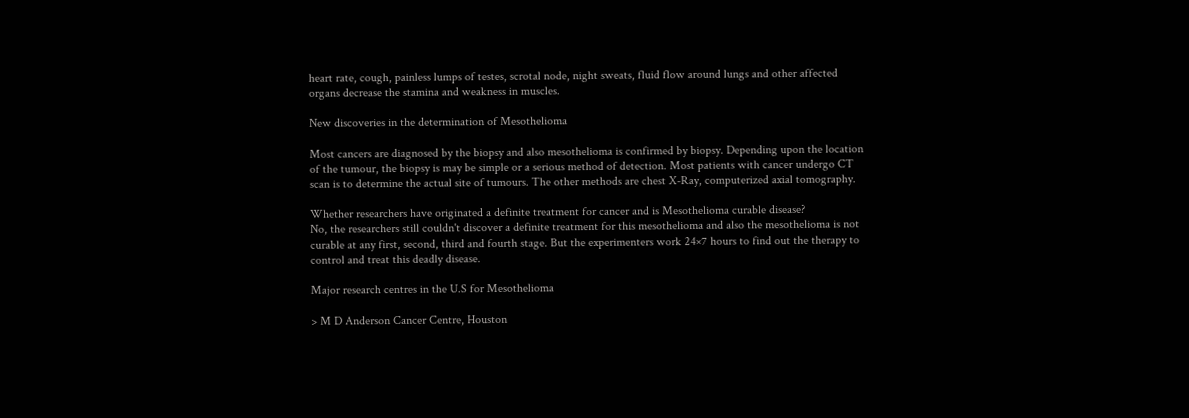heart rate, cough, painless lumps of testes, scrotal node, night sweats, fluid flow around lungs and other affected organs decrease the stamina and weakness in muscles.

New discoveries in the determination of Mesothelioma

Most cancers are diagnosed by the biopsy and also mesothelioma is confirmed by biopsy. Depending upon the location of the tumour, the biopsy is may be simple or a serious method of detection. Most patients with cancer undergo CT scan is to determine the actual site of tumours. The other methods are chest X-Ray, computerized axial tomography.

Whether researchers have originated a definite treatment for cancer and is Mesothelioma curable disease?
No, the researchers still couldn't discover a definite treatment for this mesothelioma and also the mesothelioma is not curable at any first, second, third and fourth stage. But the experimenters work 24×7 hours to find out the therapy to control and treat this deadly disease.

Major research centres in the U.S for Mesothelioma

> M D Anderson Cancer Centre, Houston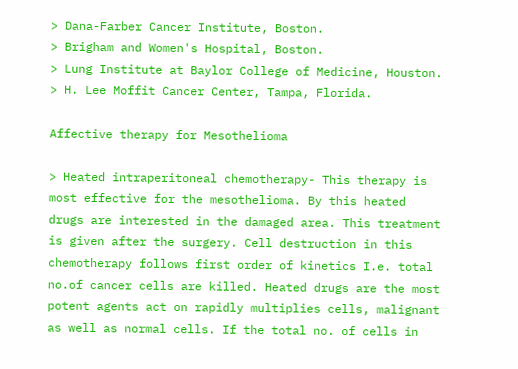> Dana-Farber Cancer Institute, Boston.
> Brigham and Women's Hospital, Boston.
> Lung Institute at Baylor College of Medicine, Houston.
> H. Lee Moffit Cancer Center, Tampa, Florida.

Affective therapy for Mesothelioma

> Heated intraperitoneal chemotherapy- This therapy is most effective for the mesothelioma. By this heated drugs are interested in the damaged area. This treatment is given after the surgery. Cell destruction in this chemotherapy follows first order of kinetics I.e. total no.of cancer cells are killed. Heated drugs are the most potent agents act on rapidly multiplies cells, malignant as well as normal cells. If the total no. of cells in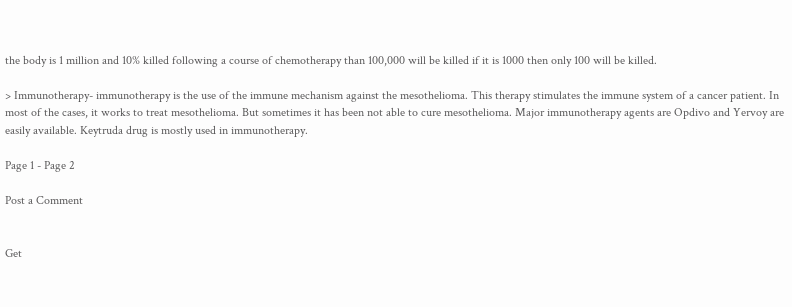the body is 1 million and 10% killed following a course of chemotherapy than 100,000 will be killed if it is 1000 then only 100 will be killed.

> Immunotherapy- immunotherapy is the use of the immune mechanism against the mesothelioma. This therapy stimulates the immune system of a cancer patient. In most of the cases, it works to treat mesothelioma. But sometimes it has been not able to cure mesothelioma. Major immunotherapy agents are Opdivo and Yervoy are easily available. Keytruda drug is mostly used in immunotherapy.

Page 1 - Page 2

Post a Comment


Get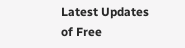Latest Updates of Free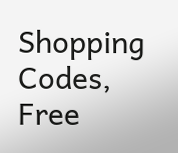Shopping Codes, Free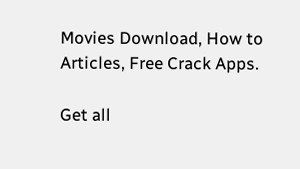Movies Download, How to Articles, Free Crack Apps.

Get all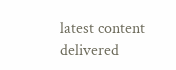latest content delivered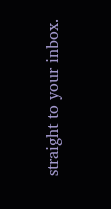straight to your inbox.